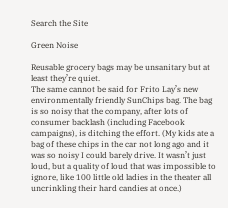Search the Site

Green Noise

Reusable grocery bags may be unsanitary but at least they’re quiet.
The same cannot be said for Frito Lay’s new environmentally friendly SunChips bag. The bag is so noisy that the company, after lots of consumer backlash (including Facebook campaigns), is ditching the effort. (My kids ate a bag of these chips in the car not long ago and it was so noisy I could barely drive. It wasn’t just loud, but a quality of loud that was impossible to ignore, like 100 little old ladies in the theater all uncrinkling their hard candies at once.)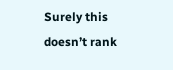Surely this doesn’t rank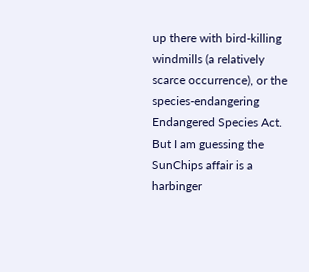up there with bird-killing windmills (a relatively scarce occurrence), or the species-endangering Endangered Species Act. But I am guessing the SunChips affair is a harbinger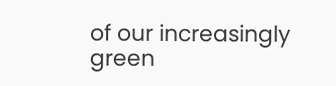of our increasingly green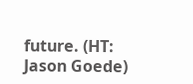future. (HT: Jason Goede)